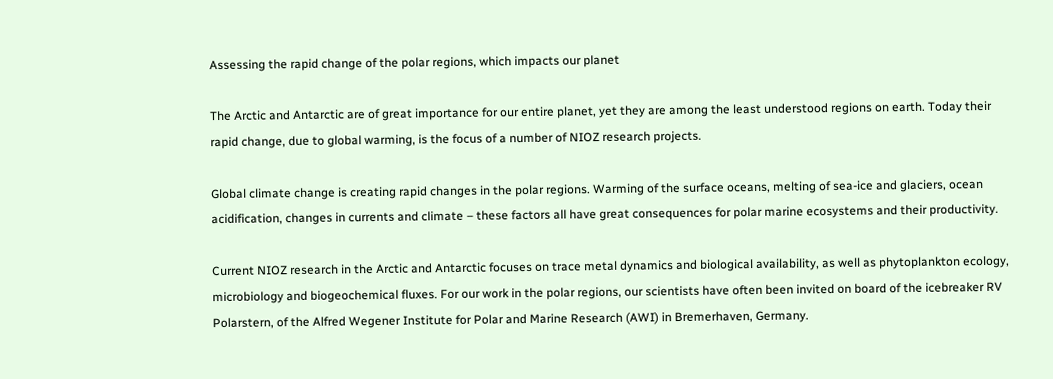Assessing the rapid change of the polar regions, which impacts our planet

The Arctic and Antarctic are of great importance for our entire planet, yet they are among the least understood regions on earth. Today their rapid change, due to global warming, is the focus of a number of NIOZ research projects.

Global climate change is creating rapid changes in the polar regions. Warming of the surface oceans, melting of sea-ice and glaciers, ocean acidification, changes in currents and climate – these factors all have great consequences for polar marine ecosystems and their productivity.

Current NIOZ research in the Arctic and Antarctic focuses on trace metal dynamics and biological availability, as well as phytoplankton ecology, microbiology and biogeochemical fluxes. For our work in the polar regions, our scientists have often been invited on board of the icebreaker RV Polarstern, of the Alfred Wegener Institute for Polar and Marine Research (AWI) in Bremerhaven, Germany.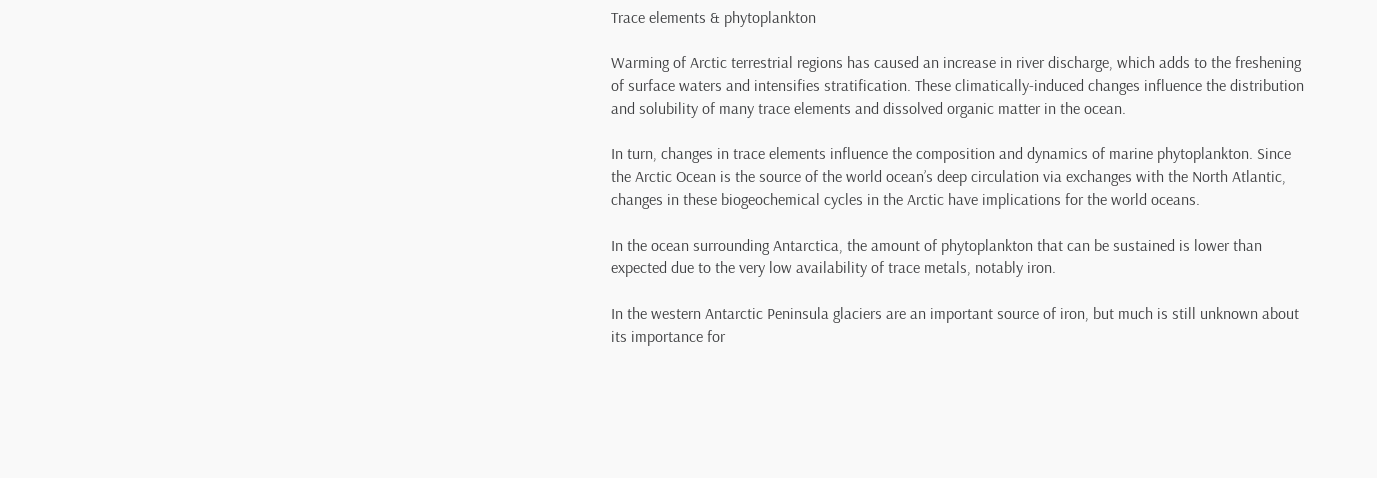Trace elements & phytoplankton

Warming of Arctic terrestrial regions has caused an increase in river discharge, which adds to the freshening of surface waters and intensifies stratification. These climatically-induced changes influence the distribution and solubility of many trace elements and dissolved organic matter in the ocean.

In turn, changes in trace elements influence the composition and dynamics of marine phytoplankton. Since the Arctic Ocean is the source of the world ocean’s deep circulation via exchanges with the North Atlantic, changes in these biogeochemical cycles in the Arctic have implications for the world oceans.

In the ocean surrounding Antarctica, the amount of phytoplankton that can be sustained is lower than expected due to the very low availability of trace metals, notably iron.

In the western Antarctic Peninsula glaciers are an important source of iron, but much is still unknown about its importance for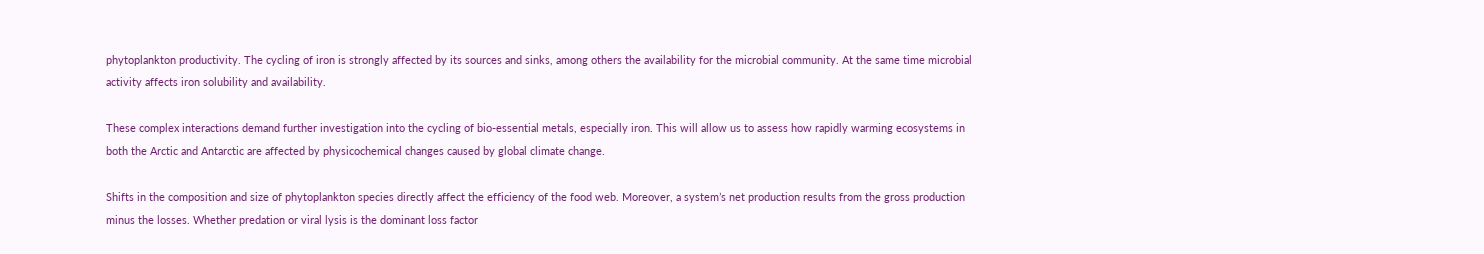phytoplankton productivity. The cycling of iron is strongly affected by its sources and sinks, among others the availability for the microbial community. At the same time microbial activity affects iron solubility and availability.

These complex interactions demand further investigation into the cycling of bio-essential metals, especially iron. This will allow us to assess how rapidly warming ecosystems in both the Arctic and Antarctic are affected by physicochemical changes caused by global climate change.

Shifts in the composition and size of phytoplankton species directly affect the efficiency of the food web. Moreover, a system’s net production results from the gross production minus the losses. Whether predation or viral lysis is the dominant loss factor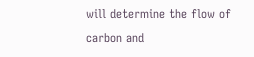will determine the flow of carbon and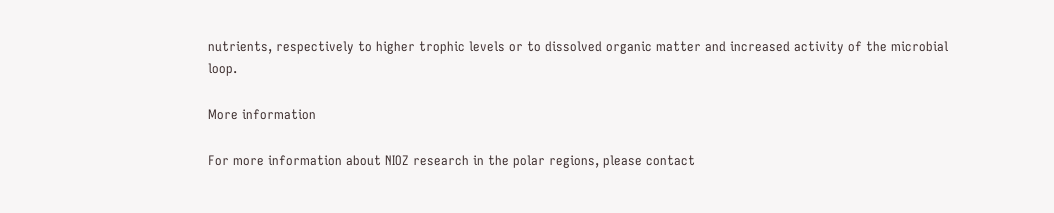nutrients, respectively to higher trophic levels or to dissolved organic matter and increased activity of the microbial loop.

More information

For more information about NIOZ research in the polar regions, please contact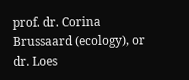prof. dr. Corina Brussaard (ecology), or dr. Loes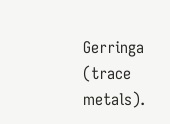Gerringa (trace metals).